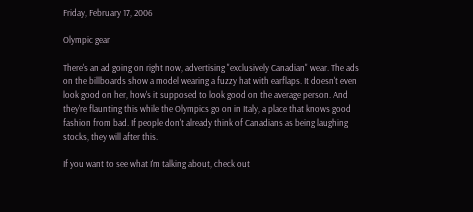Friday, February 17, 2006

Olympic gear

There's an ad going on right now, advertising "exclusively Canadian" wear. The ads on the billboards show a model wearing a fuzzy hat with earflaps. It doesn't even look good on her, how's it supposed to look good on the average person. And they're flaunting this while the Olympics go on in Italy, a place that knows good fashion from bad. If people don't already think of Canadians as being laughing stocks, they will after this.

If you want to see what I'm talking about, check out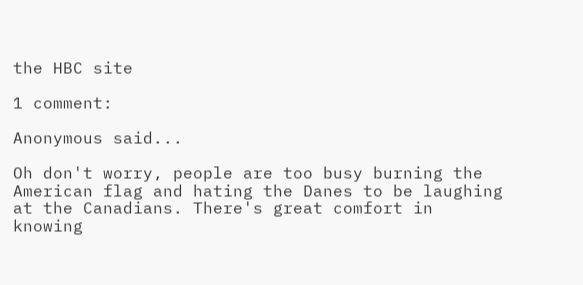the HBC site

1 comment:

Anonymous said...

Oh don't worry, people are too busy burning the American flag and hating the Danes to be laughing at the Canadians. There's great comfort in knowing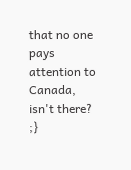that no one pays attention to Canada, isn't there? ;}